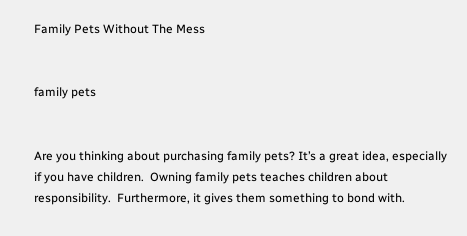Family Pets Without The Mess


family pets


Are you thinking about purchasing family pets? It’s a great idea, especially if you have children.  Owning family pets teaches children about responsibility.  Furthermore, it gives them something to bond with.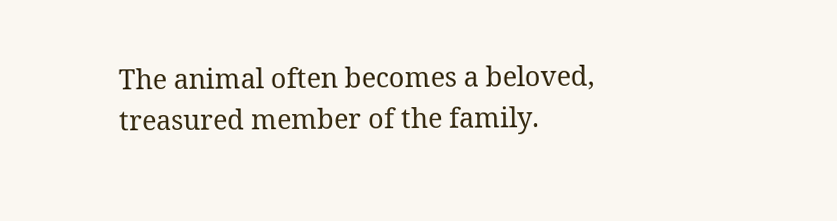The animal often becomes a beloved, treasured member of the family.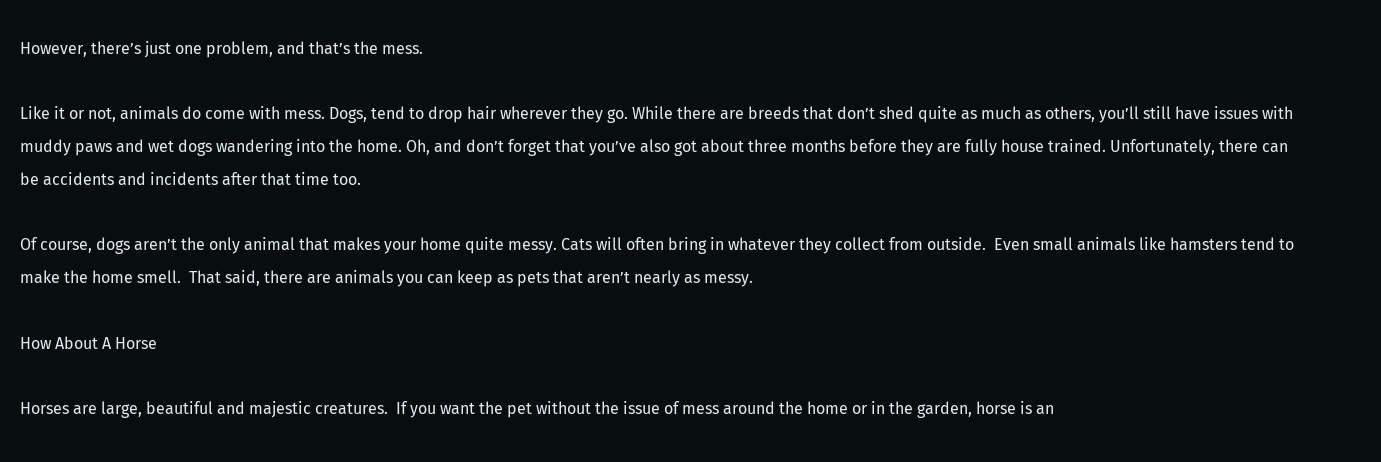However, there’s just one problem, and that’s the mess.

Like it or not, animals do come with mess. Dogs, tend to drop hair wherever they go. While there are breeds that don’t shed quite as much as others, you’ll still have issues with muddy paws and wet dogs wandering into the home. Oh, and don’t forget that you’ve also got about three months before they are fully house trained. Unfortunately, there can be accidents and incidents after that time too.

Of course, dogs aren’t the only animal that makes your home quite messy. Cats will often bring in whatever they collect from outside.  Even small animals like hamsters tend to make the home smell.  That said, there are animals you can keep as pets that aren’t nearly as messy.

How About A Horse

Horses are large, beautiful and majestic creatures.  If you want the pet without the issue of mess around the home or in the garden, horse is an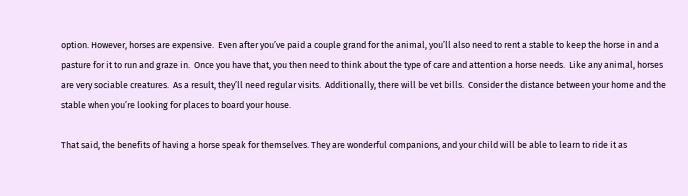option. However, horses are expensive.  Even after you’ve paid a couple grand for the animal, you’ll also need to rent a stable to keep the horse in and a pasture for it to run and graze in.  Once you have that, you then need to think about the type of care and attention a horse needs.  Like any animal, horses are very sociable creatures.  As a result, they’ll need regular visits.  Additionally, there will be vet bills.  Consider the distance between your home and the stable when you’re looking for places to board your house.

That said, the benefits of having a horse speak for themselves. They are wonderful companions, and your child will be able to learn to ride it as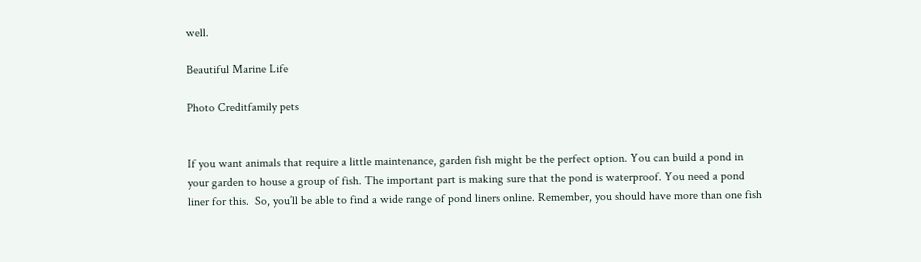well.

Beautiful Marine Life

Photo Creditfamily pets


If you want animals that require a little maintenance, garden fish might be the perfect option. You can build a pond in your garden to house a group of fish. The important part is making sure that the pond is waterproof. You need a pond liner for this.  So, you’ll be able to find a wide range of pond liners online. Remember, you should have more than one fish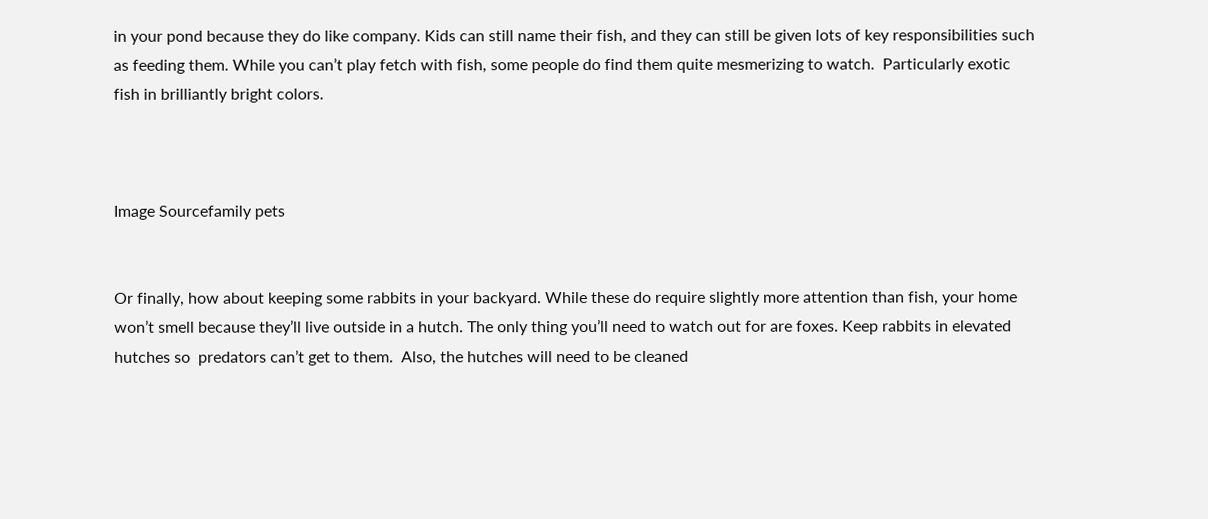in your pond because they do like company. Kids can still name their fish, and they can still be given lots of key responsibilities such as feeding them. While you can’t play fetch with fish, some people do find them quite mesmerizing to watch.  Particularly exotic fish in brilliantly bright colors.



Image Sourcefamily pets


Or finally, how about keeping some rabbits in your backyard. While these do require slightly more attention than fish, your home won’t smell because they’ll live outside in a hutch. The only thing you’ll need to watch out for are foxes. Keep rabbits in elevated hutches so  predators can’t get to them.  Also, the hutches will need to be cleaned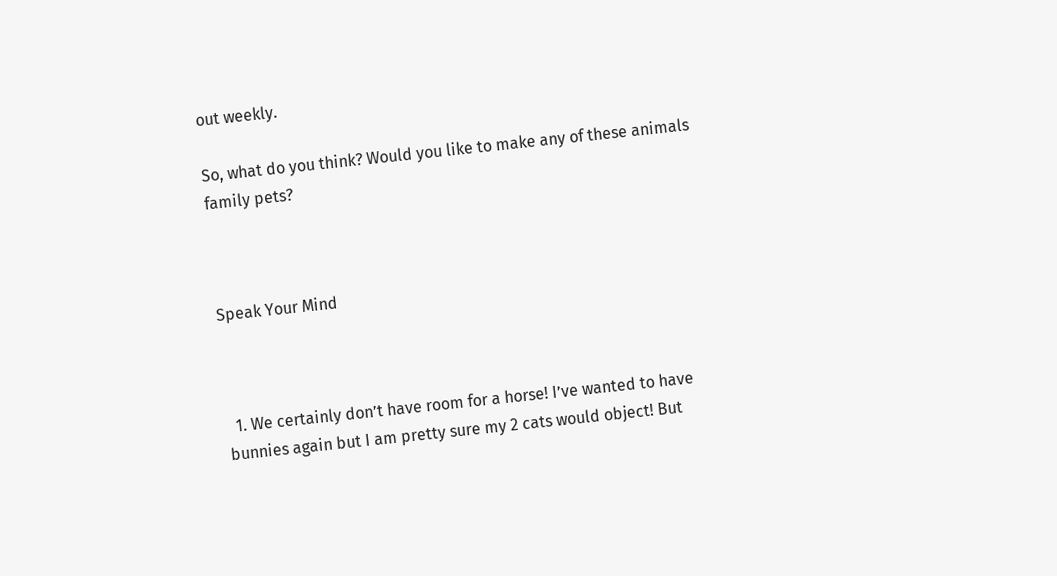out weekly.

So, what do you think? Would you like to make any of these animals family pets?



Speak Your Mind



  1. We certainly don’t have room for a horse! I’ve wanted to have bunnies again but I am pretty sure my 2 cats would object! But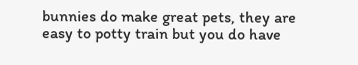bunnies do make great pets, they are easy to potty train but you do have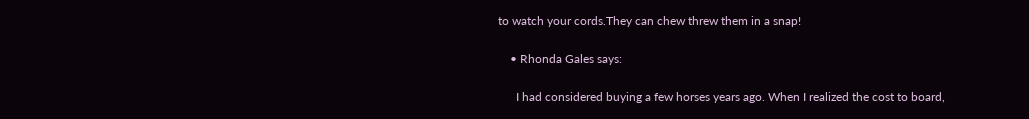to watch your cords.They can chew threw them in a snap!

    • Rhonda Gales says:

      I had considered buying a few horses years ago. When I realized the cost to board,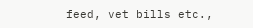feed, vet bills etc.,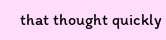that thought quickly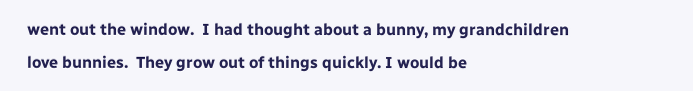went out the window.  I had thought about a bunny, my grandchildren love bunnies.  They grow out of things quickly. I would be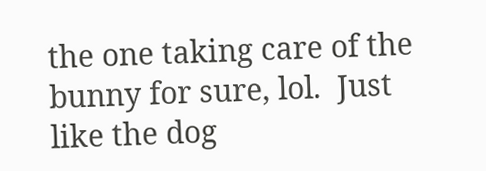the one taking care of the bunny for sure, lol.  Just like the dog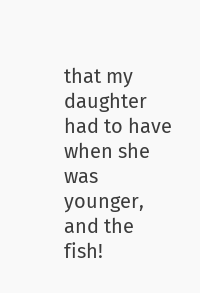that my daughter had to have when she was younger, and the fish!